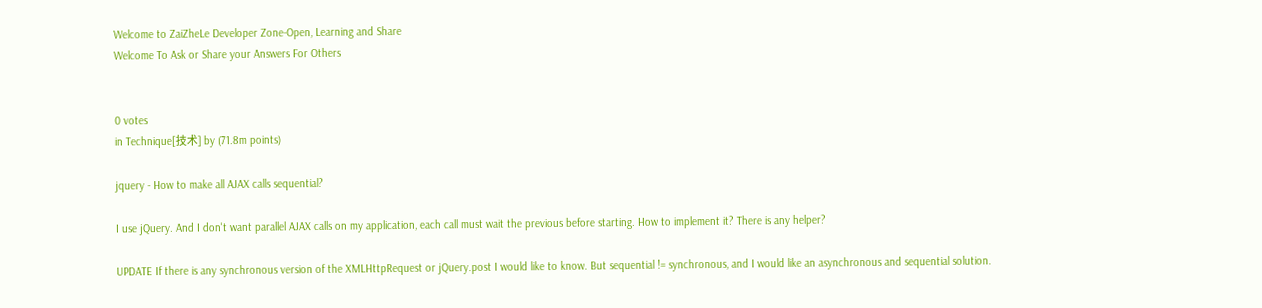Welcome to ZaiZheLe Developer Zone-Open, Learning and Share
Welcome To Ask or Share your Answers For Others


0 votes
in Technique[技术] by (71.8m points)

jquery - How to make all AJAX calls sequential?

I use jQuery. And I don't want parallel AJAX calls on my application, each call must wait the previous before starting. How to implement it? There is any helper?

UPDATE If there is any synchronous version of the XMLHttpRequest or jQuery.post I would like to know. But sequential != synchronous, and I would like an asynchronous and sequential solution.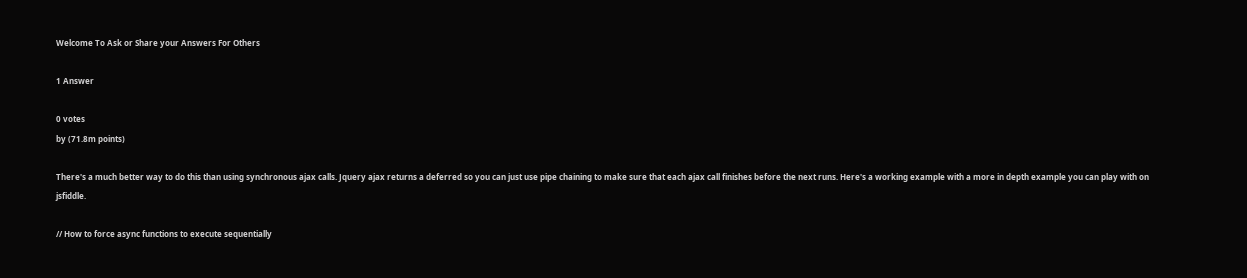Welcome To Ask or Share your Answers For Others

1 Answer

0 votes
by (71.8m points)

There's a much better way to do this than using synchronous ajax calls. Jquery ajax returns a deferred so you can just use pipe chaining to make sure that each ajax call finishes before the next runs. Here's a working example with a more in depth example you can play with on jsfiddle.

// How to force async functions to execute sequentially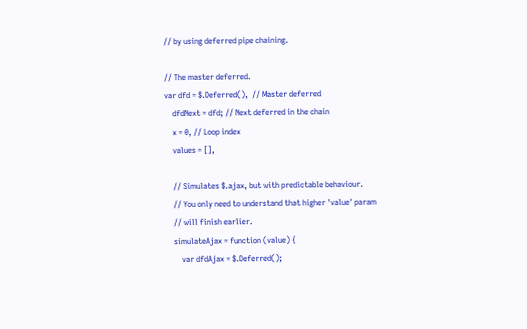// by using deferred pipe chaining.

// The master deferred.
var dfd = $.Deferred(),  // Master deferred
    dfdNext = dfd; // Next deferred in the chain
    x = 0, // Loop index
    values = [],

    // Simulates $.ajax, but with predictable behaviour.
    // You only need to understand that higher 'value' param
    // will finish earlier.
    simulateAjax = function (value) {
        var dfdAjax = $.Deferred();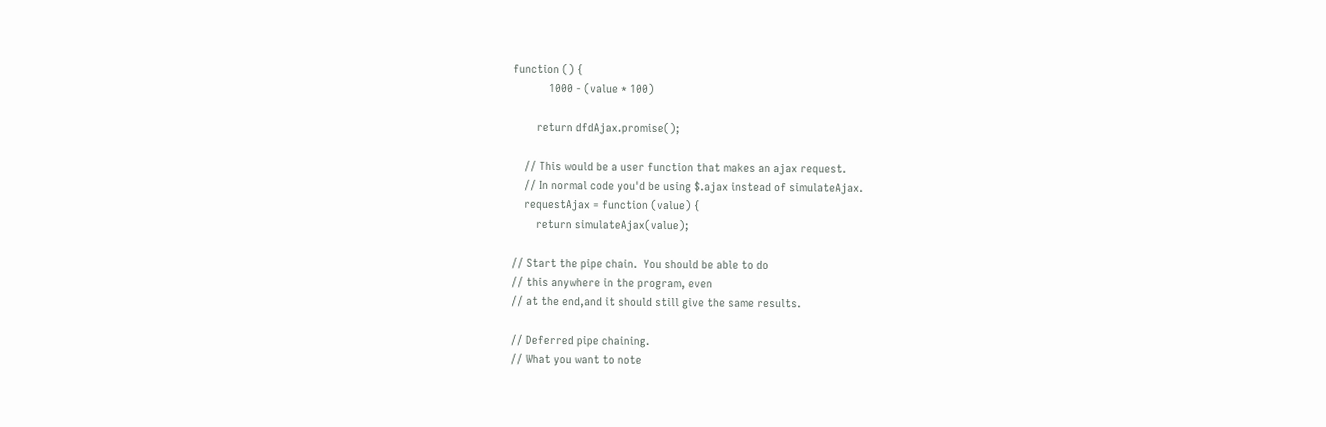function () {
            1000 - (value * 100)

        return dfdAjax.promise();

    // This would be a user function that makes an ajax request.
    // In normal code you'd be using $.ajax instead of simulateAjax.
    requestAjax = function (value) {
        return simulateAjax(value);

// Start the pipe chain.  You should be able to do
// this anywhere in the program, even
// at the end,and it should still give the same results.

// Deferred pipe chaining.
// What you want to note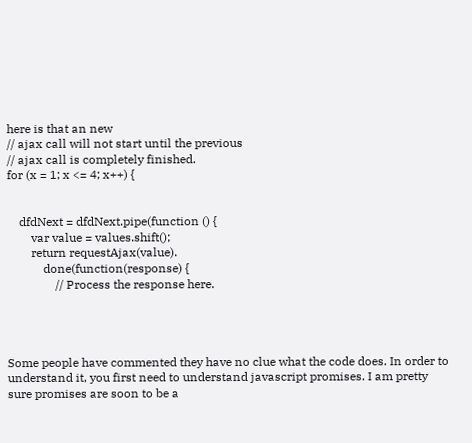here is that an new
// ajax call will not start until the previous
// ajax call is completely finished.
for (x = 1; x <= 4; x++) {


    dfdNext = dfdNext.pipe(function () {
        var value = values.shift();
        return requestAjax(value).
            done(function(response) {
                // Process the response here.




Some people have commented they have no clue what the code does. In order to understand it, you first need to understand javascript promises. I am pretty sure promises are soon to be a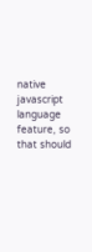native javascript language feature, so that should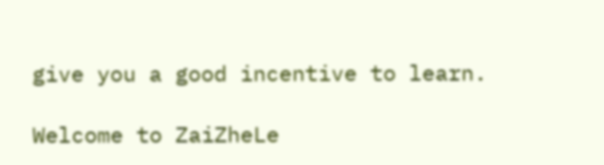give you a good incentive to learn.

Welcome to ZaiZheLe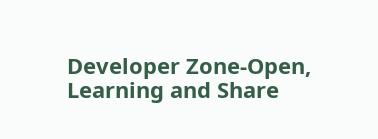Developer Zone-Open, Learning and Share